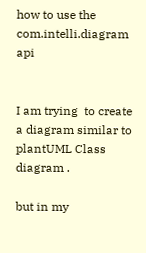how to use the com.intelli.diagram api


I am trying  to create a diagram similar to plantUML Class diagram .

but in my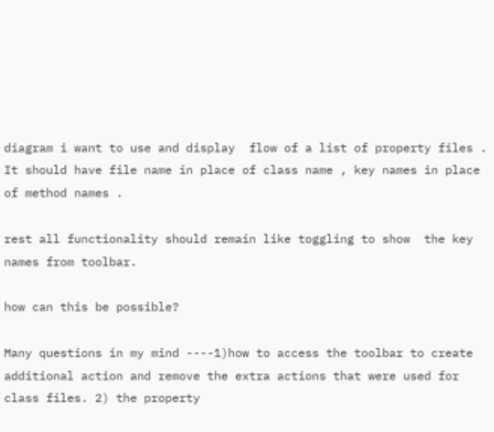diagram i want to use and display  flow of a list of property files .
It should have file name in place of class name , key names in place of method names .

rest all functionality should remain like toggling to show  the key names from toolbar.

how can this be possible?

Many questions in my mind ----1)how to access the toolbar to create additional action and remove the extra actions that were used for class files. 2) the property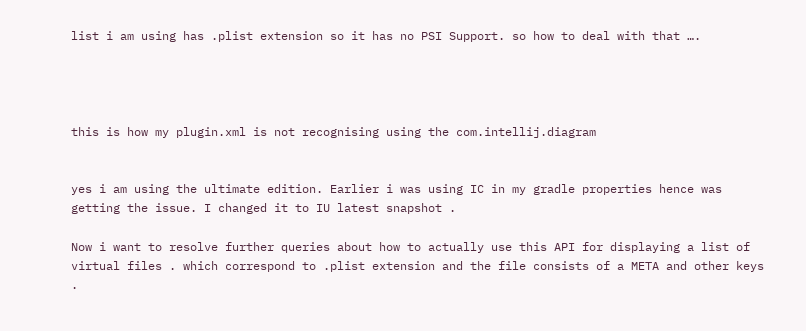list i am using has .plist extension so it has no PSI Support. so how to deal with that ….




this is how my plugin.xml is not recognising using the com.intellij.diagram


yes i am using the ultimate edition. Earlier i was using IC in my gradle properties hence was getting the issue. I changed it to IU latest snapshot .

Now i want to resolve further queries about how to actually use this API for displaying a list of virtual files . which correspond to .plist extension and the file consists of a META and other keys .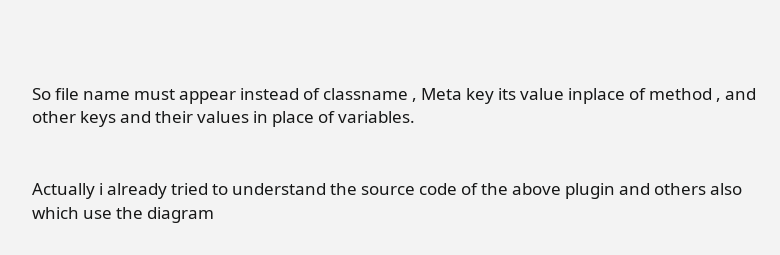So file name must appear instead of classname , Meta key its value inplace of method , and other keys and their values in place of variables.


Actually i already tried to understand the source code of the above plugin and others also which use the diagram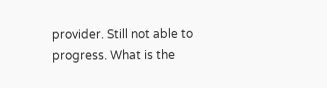provider. Still not able to progress. What is the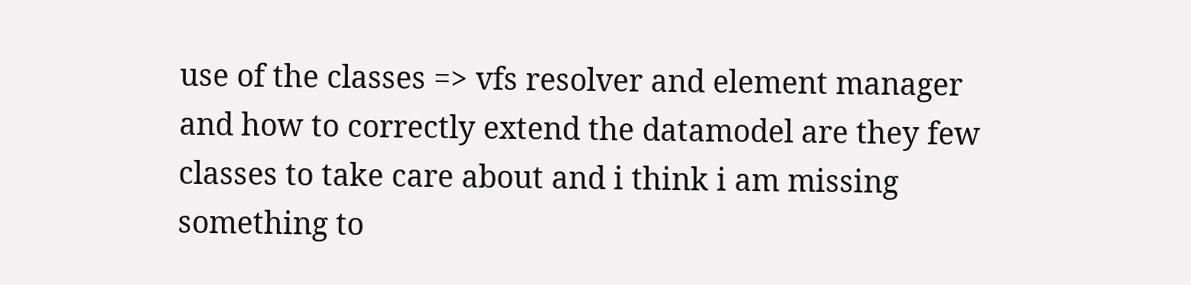use of the classes => vfs resolver and element manager and how to correctly extend the datamodel are they few classes to take care about and i think i am missing something to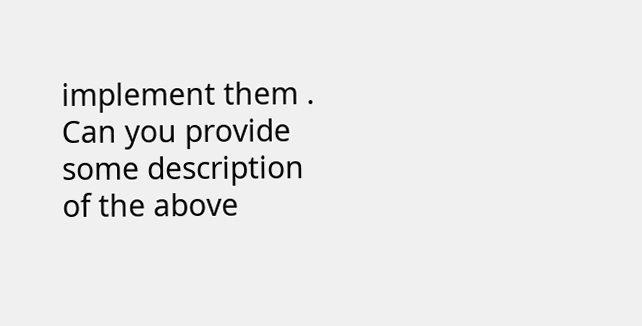implement them . Can you provide some description of the above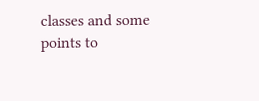classes and some points to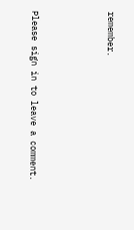remember.



Please sign in to leave a comment.